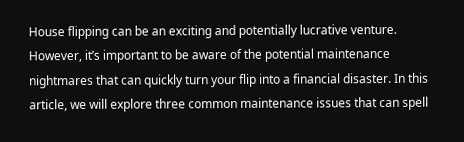House flipping can be an exciting and potentially lucrative venture. However, it’s important to be aware of the potential maintenance nightmares that can quickly turn your flip into a financial disaster. In this article, we will explore three common maintenance issues that can spell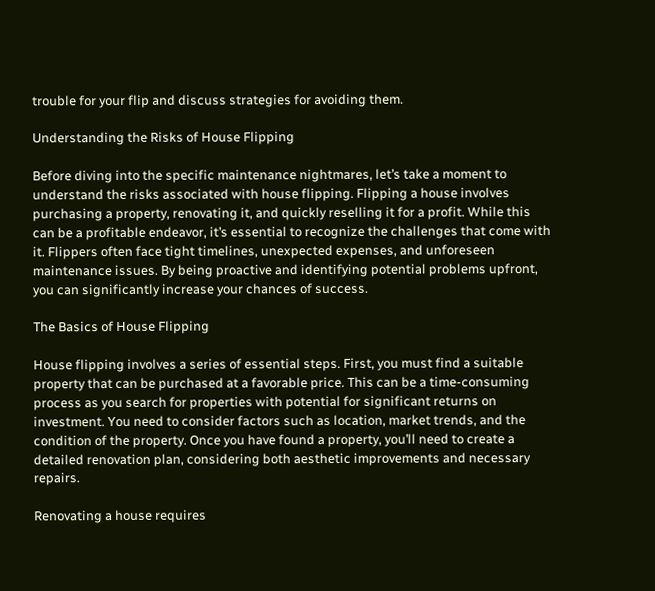trouble for your flip and discuss strategies for avoiding them.

Understanding the Risks of House Flipping

Before diving into the specific maintenance nightmares, let’s take a moment to understand the risks associated with house flipping. Flipping a house involves purchasing a property, renovating it, and quickly reselling it for a profit. While this can be a profitable endeavor, it’s essential to recognize the challenges that come with it. Flippers often face tight timelines, unexpected expenses, and unforeseen maintenance issues. By being proactive and identifying potential problems upfront, you can significantly increase your chances of success.

The Basics of House Flipping

House flipping involves a series of essential steps. First, you must find a suitable property that can be purchased at a favorable price. This can be a time-consuming process as you search for properties with potential for significant returns on investment. You need to consider factors such as location, market trends, and the condition of the property. Once you have found a property, you’ll need to create a detailed renovation plan, considering both aesthetic improvements and necessary repairs.

Renovating a house requires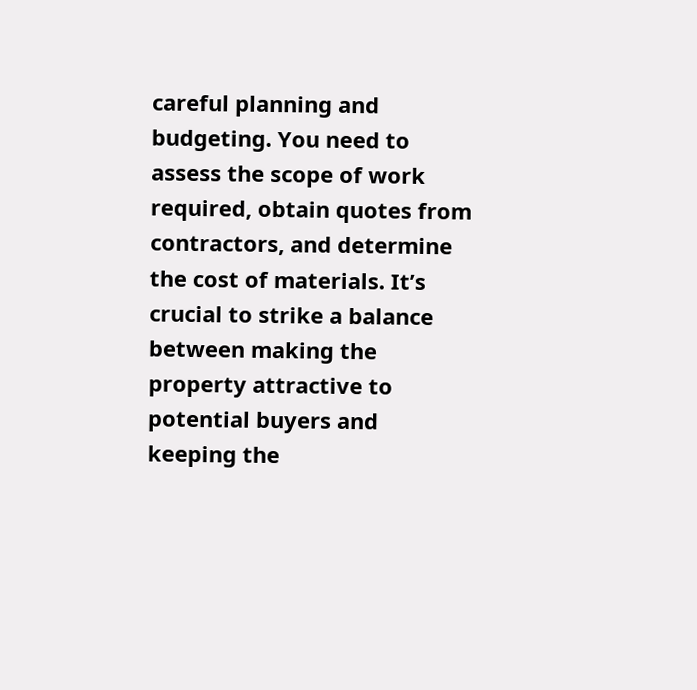careful planning and budgeting. You need to assess the scope of work required, obtain quotes from contractors, and determine the cost of materials. It’s crucial to strike a balance between making the property attractive to potential buyers and keeping the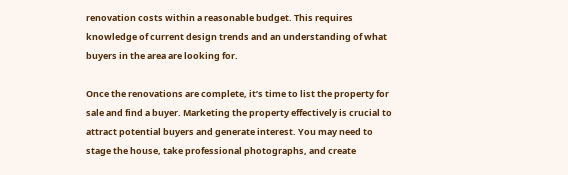renovation costs within a reasonable budget. This requires knowledge of current design trends and an understanding of what buyers in the area are looking for.

Once the renovations are complete, it’s time to list the property for sale and find a buyer. Marketing the property effectively is crucial to attract potential buyers and generate interest. You may need to stage the house, take professional photographs, and create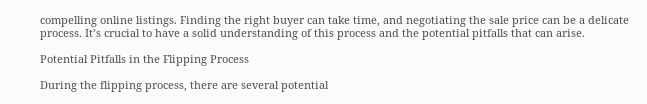compelling online listings. Finding the right buyer can take time, and negotiating the sale price can be a delicate process. It’s crucial to have a solid understanding of this process and the potential pitfalls that can arise.

Potential Pitfalls in the Flipping Process

During the flipping process, there are several potential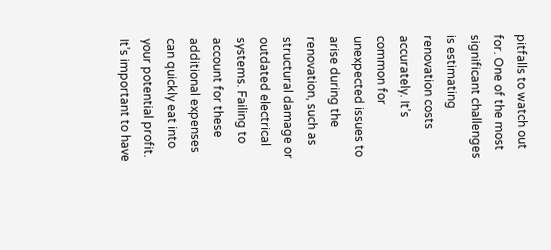pitfalls to watch out for. One of the most significant challenges is estimating renovation costs accurately. It’s common for unexpected issues to arise during the renovation, such as structural damage or outdated electrical systems. Failing to account for these additional expenses can quickly eat into your potential profit. It’s important to have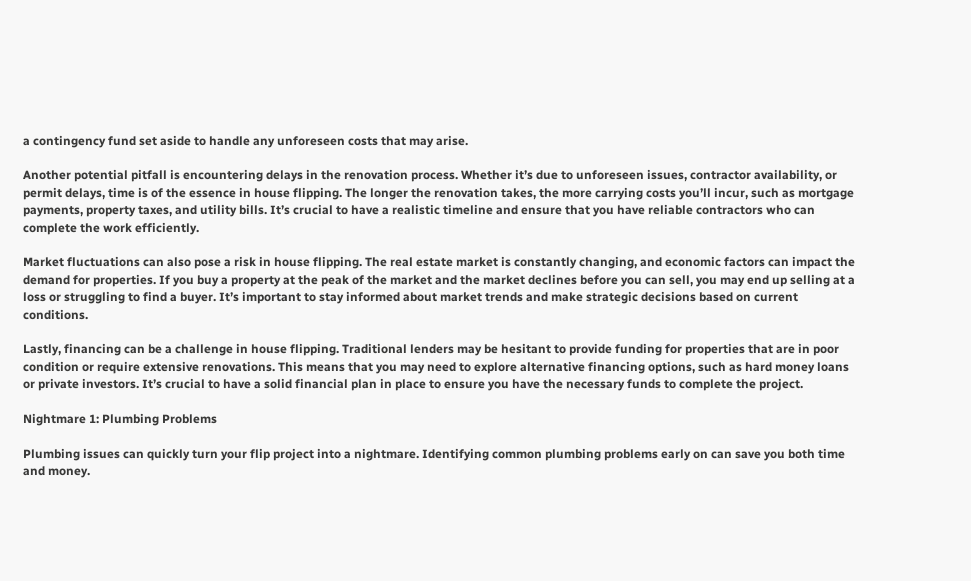a contingency fund set aside to handle any unforeseen costs that may arise.

Another potential pitfall is encountering delays in the renovation process. Whether it’s due to unforeseen issues, contractor availability, or permit delays, time is of the essence in house flipping. The longer the renovation takes, the more carrying costs you’ll incur, such as mortgage payments, property taxes, and utility bills. It’s crucial to have a realistic timeline and ensure that you have reliable contractors who can complete the work efficiently.

Market fluctuations can also pose a risk in house flipping. The real estate market is constantly changing, and economic factors can impact the demand for properties. If you buy a property at the peak of the market and the market declines before you can sell, you may end up selling at a loss or struggling to find a buyer. It’s important to stay informed about market trends and make strategic decisions based on current conditions.

Lastly, financing can be a challenge in house flipping. Traditional lenders may be hesitant to provide funding for properties that are in poor condition or require extensive renovations. This means that you may need to explore alternative financing options, such as hard money loans or private investors. It’s crucial to have a solid financial plan in place to ensure you have the necessary funds to complete the project.

Nightmare 1: Plumbing Problems

Plumbing issues can quickly turn your flip project into a nightmare. Identifying common plumbing problems early on can save you both time and money.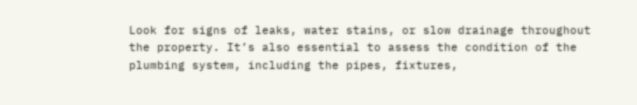Look for signs of leaks, water stains, or slow drainage throughout the property. It’s also essential to assess the condition of the plumbing system, including the pipes, fixtures,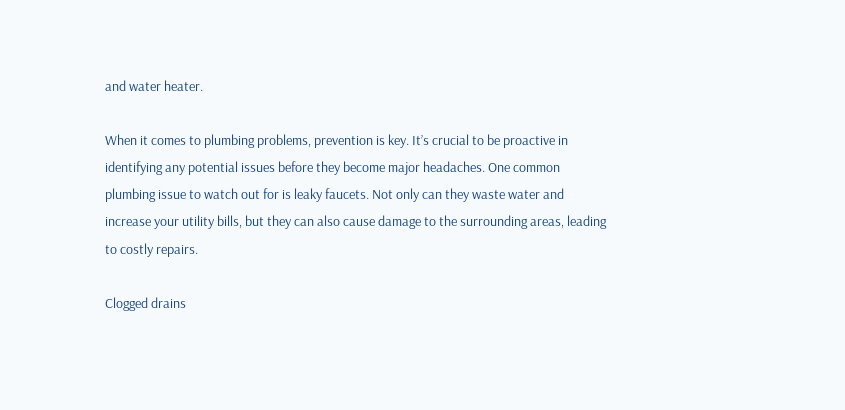and water heater.

When it comes to plumbing problems, prevention is key. It’s crucial to be proactive in identifying any potential issues before they become major headaches. One common plumbing issue to watch out for is leaky faucets. Not only can they waste water and increase your utility bills, but they can also cause damage to the surrounding areas, leading to costly repairs.

Clogged drains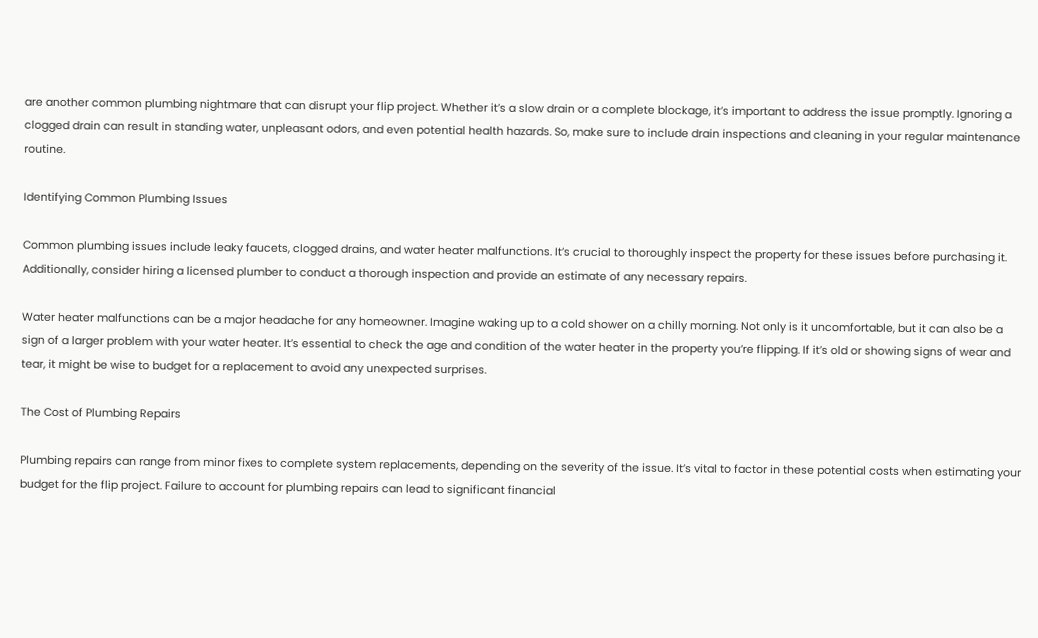are another common plumbing nightmare that can disrupt your flip project. Whether it’s a slow drain or a complete blockage, it’s important to address the issue promptly. Ignoring a clogged drain can result in standing water, unpleasant odors, and even potential health hazards. So, make sure to include drain inspections and cleaning in your regular maintenance routine.

Identifying Common Plumbing Issues

Common plumbing issues include leaky faucets, clogged drains, and water heater malfunctions. It’s crucial to thoroughly inspect the property for these issues before purchasing it. Additionally, consider hiring a licensed plumber to conduct a thorough inspection and provide an estimate of any necessary repairs.

Water heater malfunctions can be a major headache for any homeowner. Imagine waking up to a cold shower on a chilly morning. Not only is it uncomfortable, but it can also be a sign of a larger problem with your water heater. It’s essential to check the age and condition of the water heater in the property you’re flipping. If it’s old or showing signs of wear and tear, it might be wise to budget for a replacement to avoid any unexpected surprises.

The Cost of Plumbing Repairs

Plumbing repairs can range from minor fixes to complete system replacements, depending on the severity of the issue. It’s vital to factor in these potential costs when estimating your budget for the flip project. Failure to account for plumbing repairs can lead to significant financial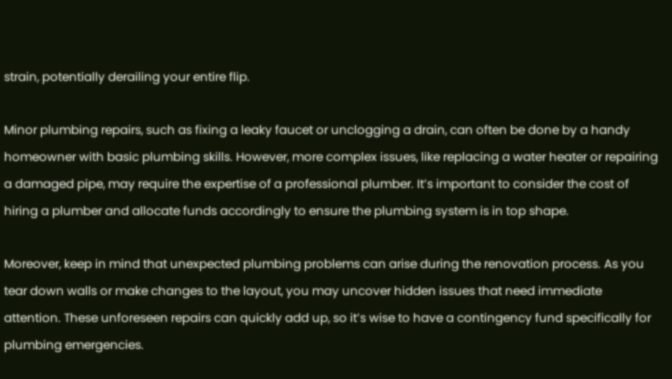strain, potentially derailing your entire flip.

Minor plumbing repairs, such as fixing a leaky faucet or unclogging a drain, can often be done by a handy homeowner with basic plumbing skills. However, more complex issues, like replacing a water heater or repairing a damaged pipe, may require the expertise of a professional plumber. It’s important to consider the cost of hiring a plumber and allocate funds accordingly to ensure the plumbing system is in top shape.

Moreover, keep in mind that unexpected plumbing problems can arise during the renovation process. As you tear down walls or make changes to the layout, you may uncover hidden issues that need immediate attention. These unforeseen repairs can quickly add up, so it’s wise to have a contingency fund specifically for plumbing emergencies.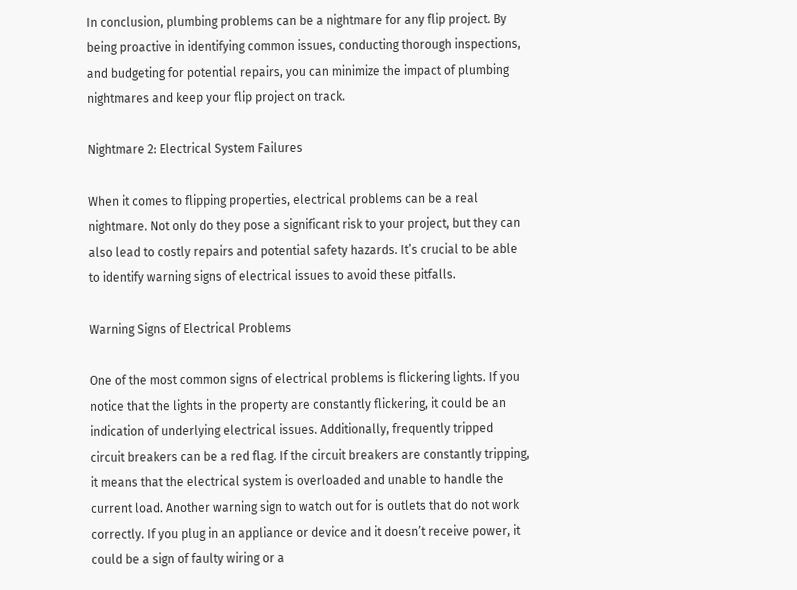In conclusion, plumbing problems can be a nightmare for any flip project. By being proactive in identifying common issues, conducting thorough inspections, and budgeting for potential repairs, you can minimize the impact of plumbing nightmares and keep your flip project on track.

Nightmare 2: Electrical System Failures

When it comes to flipping properties, electrical problems can be a real nightmare. Not only do they pose a significant risk to your project, but they can also lead to costly repairs and potential safety hazards. It’s crucial to be able to identify warning signs of electrical issues to avoid these pitfalls.

Warning Signs of Electrical Problems

One of the most common signs of electrical problems is flickering lights. If you notice that the lights in the property are constantly flickering, it could be an indication of underlying electrical issues. Additionally, frequently tripped circuit breakers can be a red flag. If the circuit breakers are constantly tripping, it means that the electrical system is overloaded and unable to handle the current load. Another warning sign to watch out for is outlets that do not work correctly. If you plug in an appliance or device and it doesn’t receive power, it could be a sign of faulty wiring or a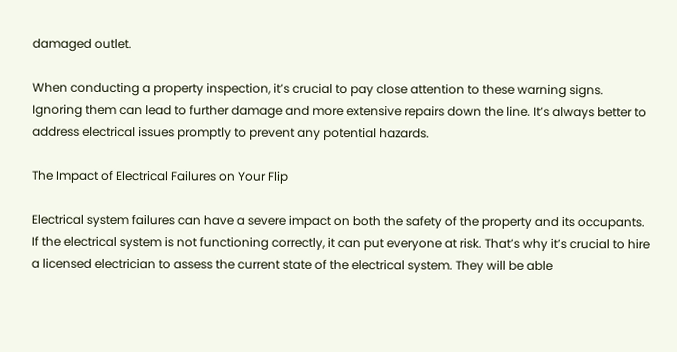damaged outlet.

When conducting a property inspection, it’s crucial to pay close attention to these warning signs. Ignoring them can lead to further damage and more extensive repairs down the line. It’s always better to address electrical issues promptly to prevent any potential hazards.

The Impact of Electrical Failures on Your Flip

Electrical system failures can have a severe impact on both the safety of the property and its occupants. If the electrical system is not functioning correctly, it can put everyone at risk. That’s why it’s crucial to hire a licensed electrician to assess the current state of the electrical system. They will be able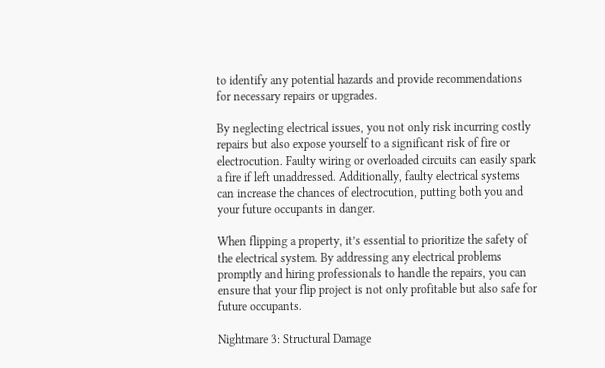to identify any potential hazards and provide recommendations for necessary repairs or upgrades.

By neglecting electrical issues, you not only risk incurring costly repairs but also expose yourself to a significant risk of fire or electrocution. Faulty wiring or overloaded circuits can easily spark a fire if left unaddressed. Additionally, faulty electrical systems can increase the chances of electrocution, putting both you and your future occupants in danger.

When flipping a property, it’s essential to prioritize the safety of the electrical system. By addressing any electrical problems promptly and hiring professionals to handle the repairs, you can ensure that your flip project is not only profitable but also safe for future occupants.

Nightmare 3: Structural Damage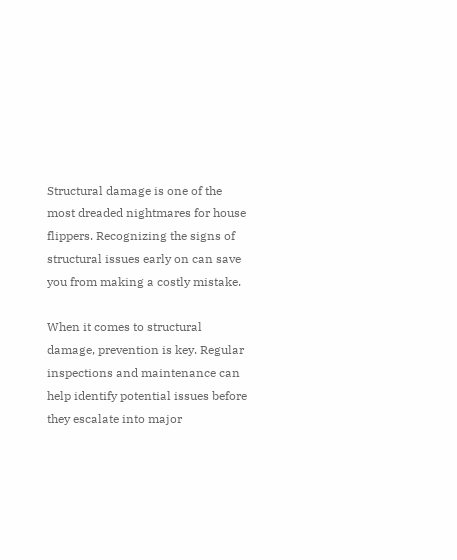Structural damage is one of the most dreaded nightmares for house flippers. Recognizing the signs of structural issues early on can save you from making a costly mistake.

When it comes to structural damage, prevention is key. Regular inspections and maintenance can help identify potential issues before they escalate into major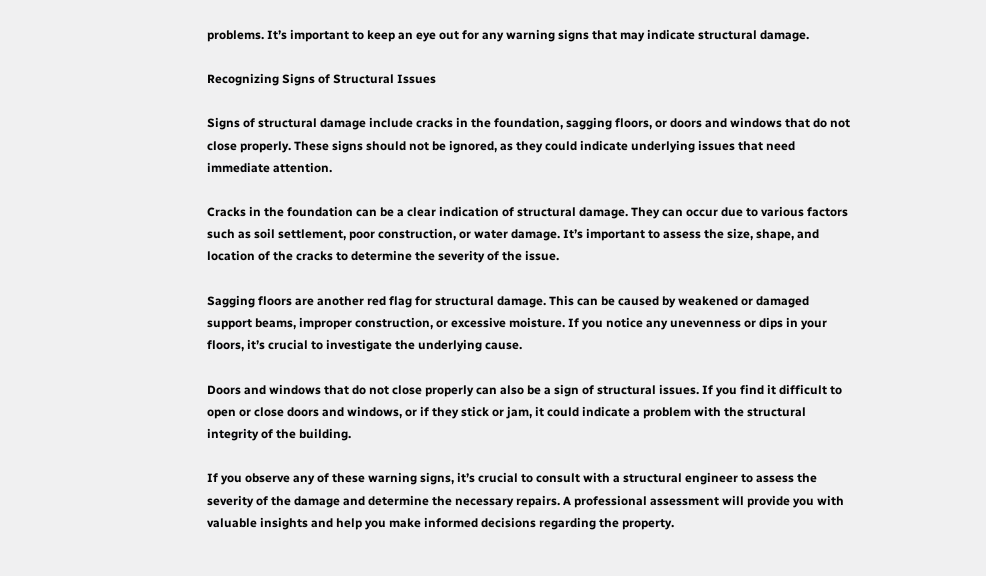problems. It’s important to keep an eye out for any warning signs that may indicate structural damage.

Recognizing Signs of Structural Issues

Signs of structural damage include cracks in the foundation, sagging floors, or doors and windows that do not close properly. These signs should not be ignored, as they could indicate underlying issues that need immediate attention.

Cracks in the foundation can be a clear indication of structural damage. They can occur due to various factors such as soil settlement, poor construction, or water damage. It’s important to assess the size, shape, and location of the cracks to determine the severity of the issue.

Sagging floors are another red flag for structural damage. This can be caused by weakened or damaged support beams, improper construction, or excessive moisture. If you notice any unevenness or dips in your floors, it’s crucial to investigate the underlying cause.

Doors and windows that do not close properly can also be a sign of structural issues. If you find it difficult to open or close doors and windows, or if they stick or jam, it could indicate a problem with the structural integrity of the building.

If you observe any of these warning signs, it’s crucial to consult with a structural engineer to assess the severity of the damage and determine the necessary repairs. A professional assessment will provide you with valuable insights and help you make informed decisions regarding the property.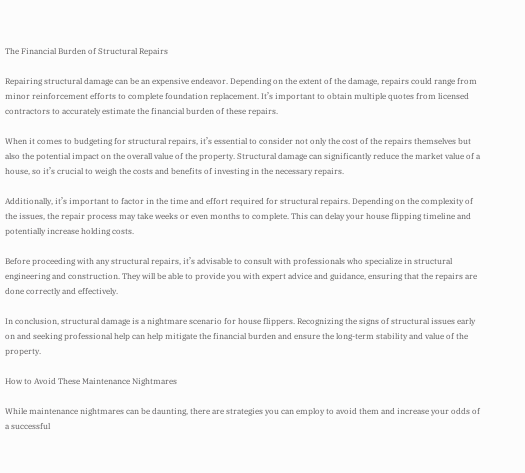The Financial Burden of Structural Repairs

Repairing structural damage can be an expensive endeavor. Depending on the extent of the damage, repairs could range from minor reinforcement efforts to complete foundation replacement. It’s important to obtain multiple quotes from licensed contractors to accurately estimate the financial burden of these repairs.

When it comes to budgeting for structural repairs, it’s essential to consider not only the cost of the repairs themselves but also the potential impact on the overall value of the property. Structural damage can significantly reduce the market value of a house, so it’s crucial to weigh the costs and benefits of investing in the necessary repairs.

Additionally, it’s important to factor in the time and effort required for structural repairs. Depending on the complexity of the issues, the repair process may take weeks or even months to complete. This can delay your house flipping timeline and potentially increase holding costs.

Before proceeding with any structural repairs, it’s advisable to consult with professionals who specialize in structural engineering and construction. They will be able to provide you with expert advice and guidance, ensuring that the repairs are done correctly and effectively.

In conclusion, structural damage is a nightmare scenario for house flippers. Recognizing the signs of structural issues early on and seeking professional help can help mitigate the financial burden and ensure the long-term stability and value of the property.

How to Avoid These Maintenance Nightmares

While maintenance nightmares can be daunting, there are strategies you can employ to avoid them and increase your odds of a successful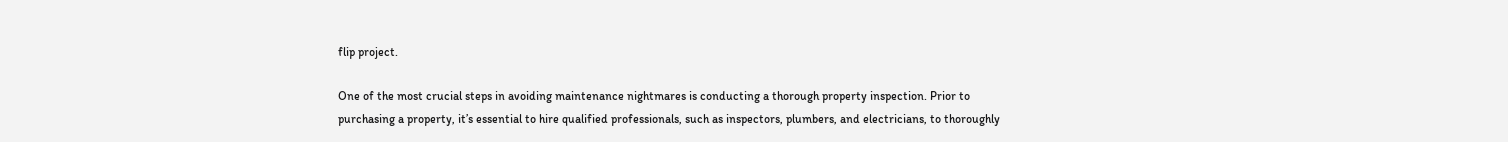flip project.

One of the most crucial steps in avoiding maintenance nightmares is conducting a thorough property inspection. Prior to purchasing a property, it’s essential to hire qualified professionals, such as inspectors, plumbers, and electricians, to thoroughly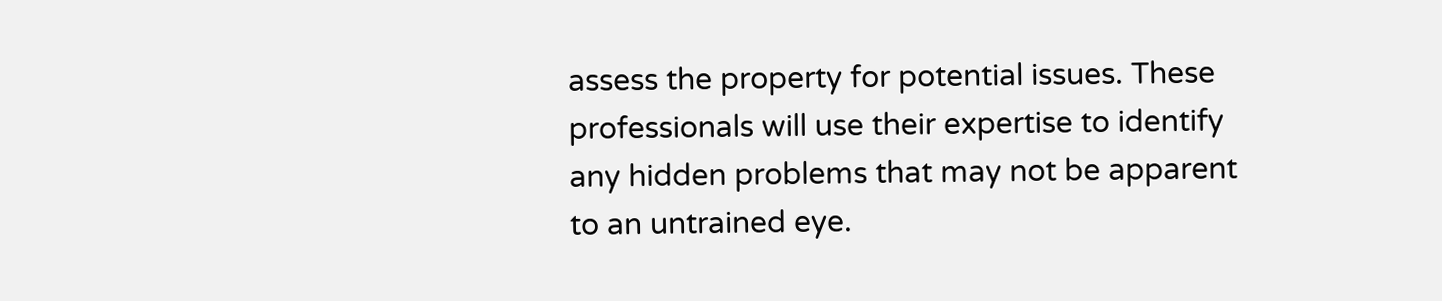assess the property for potential issues. These professionals will use their expertise to identify any hidden problems that may not be apparent to an untrained eye.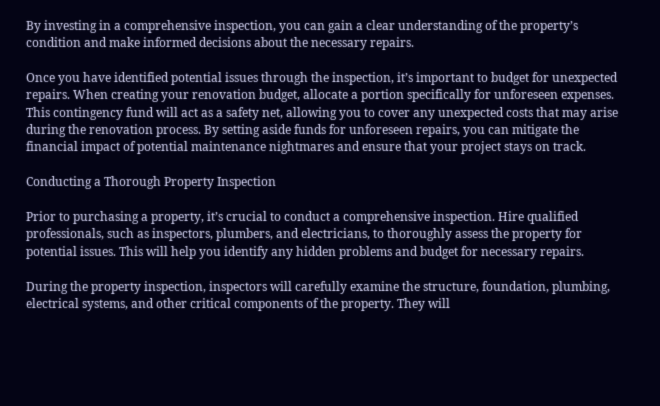By investing in a comprehensive inspection, you can gain a clear understanding of the property’s condition and make informed decisions about the necessary repairs.

Once you have identified potential issues through the inspection, it’s important to budget for unexpected repairs. When creating your renovation budget, allocate a portion specifically for unforeseen expenses. This contingency fund will act as a safety net, allowing you to cover any unexpected costs that may arise during the renovation process. By setting aside funds for unforeseen repairs, you can mitigate the financial impact of potential maintenance nightmares and ensure that your project stays on track.

Conducting a Thorough Property Inspection

Prior to purchasing a property, it’s crucial to conduct a comprehensive inspection. Hire qualified professionals, such as inspectors, plumbers, and electricians, to thoroughly assess the property for potential issues. This will help you identify any hidden problems and budget for necessary repairs.

During the property inspection, inspectors will carefully examine the structure, foundation, plumbing, electrical systems, and other critical components of the property. They will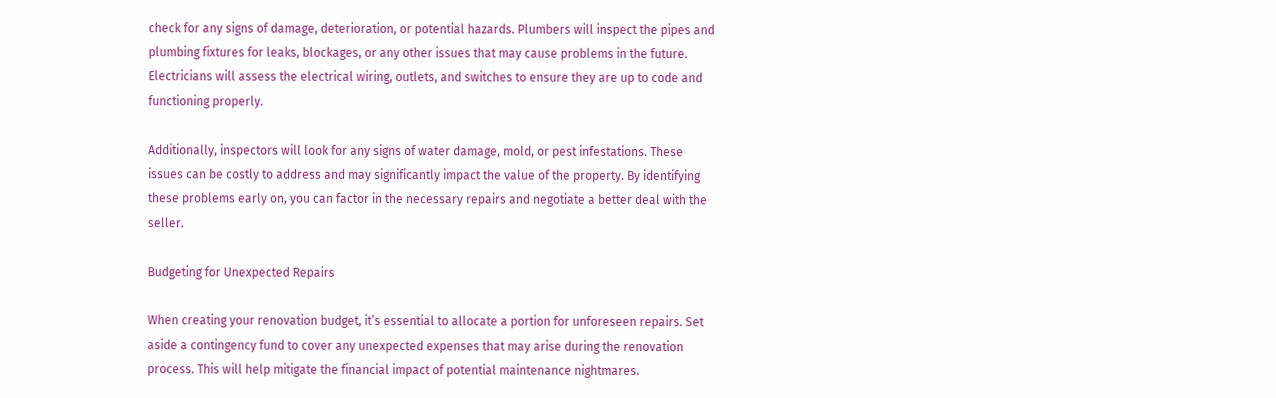check for any signs of damage, deterioration, or potential hazards. Plumbers will inspect the pipes and plumbing fixtures for leaks, blockages, or any other issues that may cause problems in the future. Electricians will assess the electrical wiring, outlets, and switches to ensure they are up to code and functioning properly.

Additionally, inspectors will look for any signs of water damage, mold, or pest infestations. These issues can be costly to address and may significantly impact the value of the property. By identifying these problems early on, you can factor in the necessary repairs and negotiate a better deal with the seller.

Budgeting for Unexpected Repairs

When creating your renovation budget, it’s essential to allocate a portion for unforeseen repairs. Set aside a contingency fund to cover any unexpected expenses that may arise during the renovation process. This will help mitigate the financial impact of potential maintenance nightmares.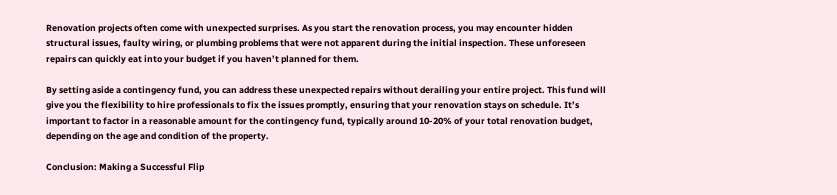Renovation projects often come with unexpected surprises. As you start the renovation process, you may encounter hidden structural issues, faulty wiring, or plumbing problems that were not apparent during the initial inspection. These unforeseen repairs can quickly eat into your budget if you haven’t planned for them.

By setting aside a contingency fund, you can address these unexpected repairs without derailing your entire project. This fund will give you the flexibility to hire professionals to fix the issues promptly, ensuring that your renovation stays on schedule. It’s important to factor in a reasonable amount for the contingency fund, typically around 10-20% of your total renovation budget, depending on the age and condition of the property.

Conclusion: Making a Successful Flip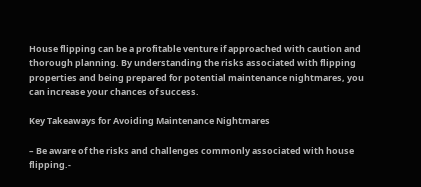House flipping can be a profitable venture if approached with caution and thorough planning. By understanding the risks associated with flipping properties and being prepared for potential maintenance nightmares, you can increase your chances of success.

Key Takeaways for Avoiding Maintenance Nightmares

– Be aware of the risks and challenges commonly associated with house flipping.-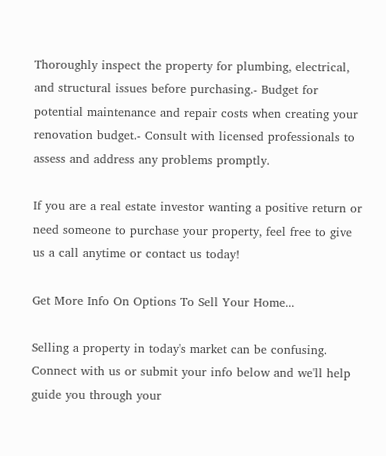Thoroughly inspect the property for plumbing, electrical, and structural issues before purchasing.- Budget for potential maintenance and repair costs when creating your renovation budget.- Consult with licensed professionals to assess and address any problems promptly.

If you are a real estate investor wanting a positive return or need someone to purchase your property, feel free to give us a call anytime or contact us today!

Get More Info On Options To Sell Your Home...

Selling a property in today's market can be confusing. Connect with us or submit your info below and we'll help guide you through your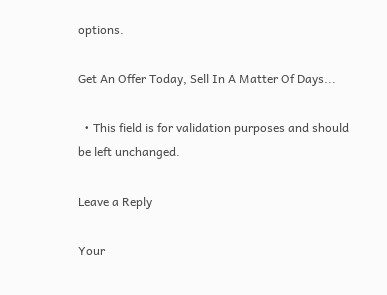options.

Get An Offer Today, Sell In A Matter Of Days...

  • This field is for validation purposes and should be left unchanged.

Leave a Reply

Your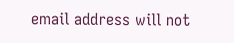email address will not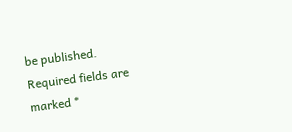be published. Required fields are marked *